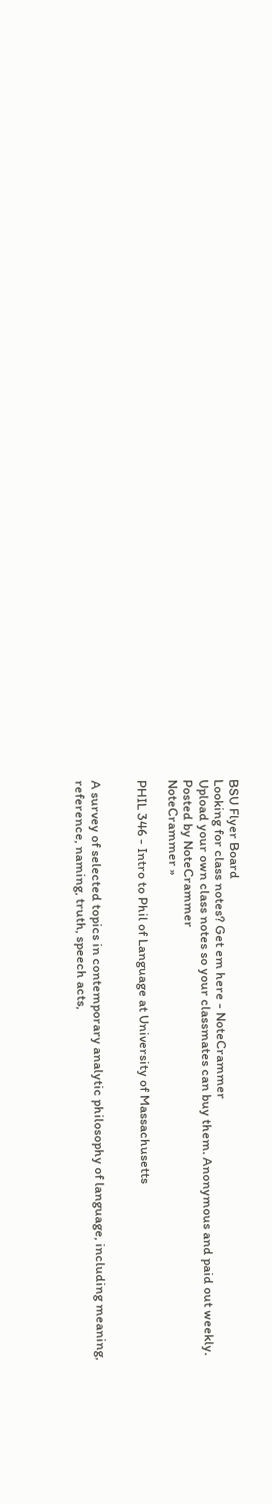BSU Flyer Board
Looking for class notes? Get em here - NoteCrammer
Upload your own class notes so your classmates can buy them. Anonymous and paid out weekly.
Posted by NoteCrammer
NoteCrammer »

PHIL 346 - Intro to Phil of Language at University of Massachusetts


A survey of selected topics in contemporary analytic philosophy of language, including meaning, reference, naming, truth, speech acts,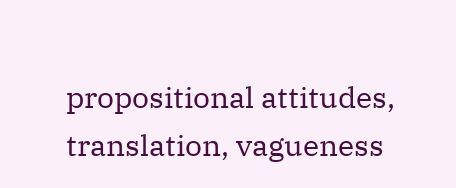propositional attitudes, translation, vagueness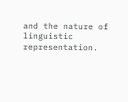and the nature of linguistic representation.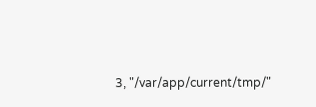3, "/var/app/current/tmp/"